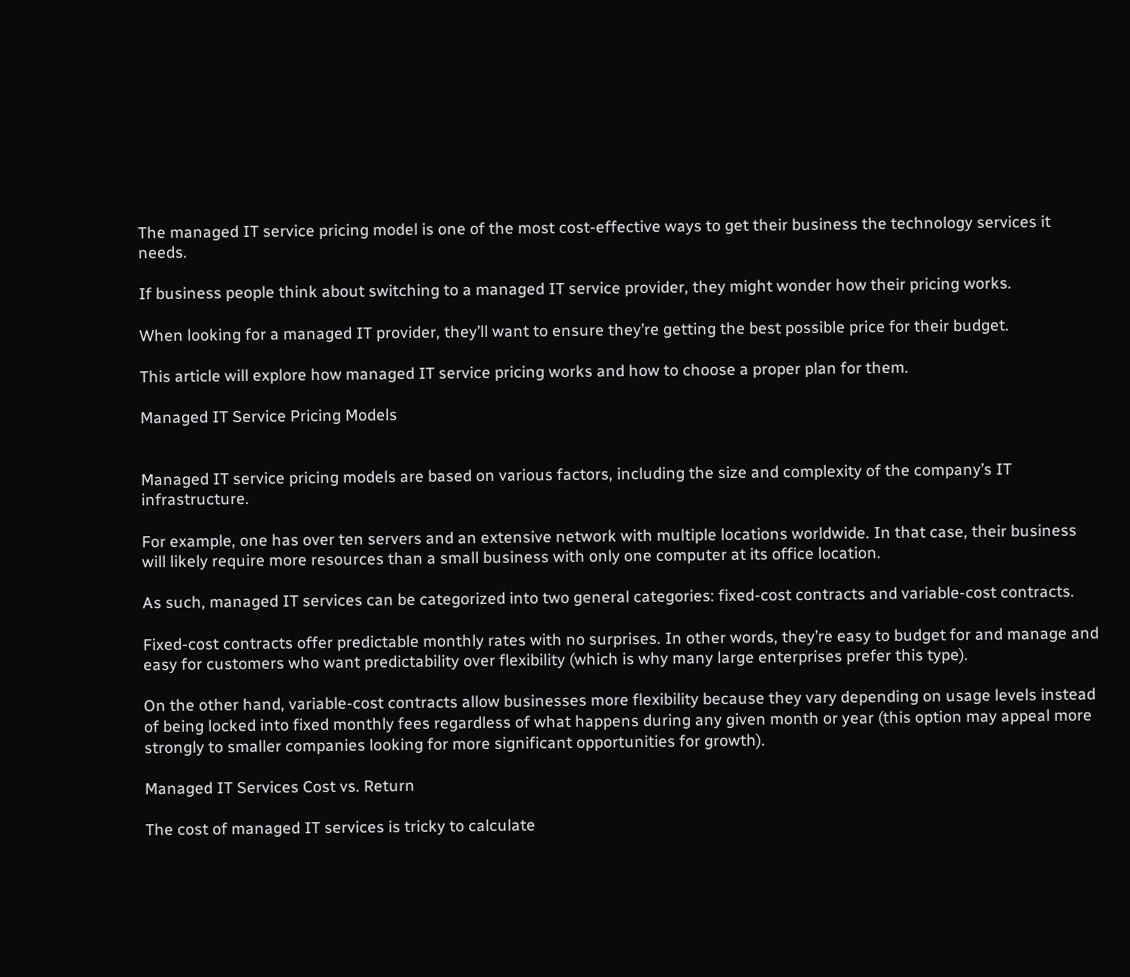The managed IT service pricing model is one of the most cost-effective ways to get their business the technology services it needs.

If business people think about switching to a managed IT service provider, they might wonder how their pricing works.

When looking for a managed IT provider, they’ll want to ensure they’re getting the best possible price for their budget.

This article will explore how managed IT service pricing works and how to choose a proper plan for them.

Managed IT Service Pricing Models


Managed IT service pricing models are based on various factors, including the size and complexity of the company’s IT infrastructure.

For example, one has over ten servers and an extensive network with multiple locations worldwide. In that case, their business will likely require more resources than a small business with only one computer at its office location.

As such, managed IT services can be categorized into two general categories: fixed-cost contracts and variable-cost contracts.

Fixed-cost contracts offer predictable monthly rates with no surprises. In other words, they’re easy to budget for and manage and easy for customers who want predictability over flexibility (which is why many large enterprises prefer this type).

On the other hand, variable-cost contracts allow businesses more flexibility because they vary depending on usage levels instead of being locked into fixed monthly fees regardless of what happens during any given month or year (this option may appeal more strongly to smaller companies looking for more significant opportunities for growth).

Managed IT Services Cost vs. Return

The cost of managed IT services is tricky to calculate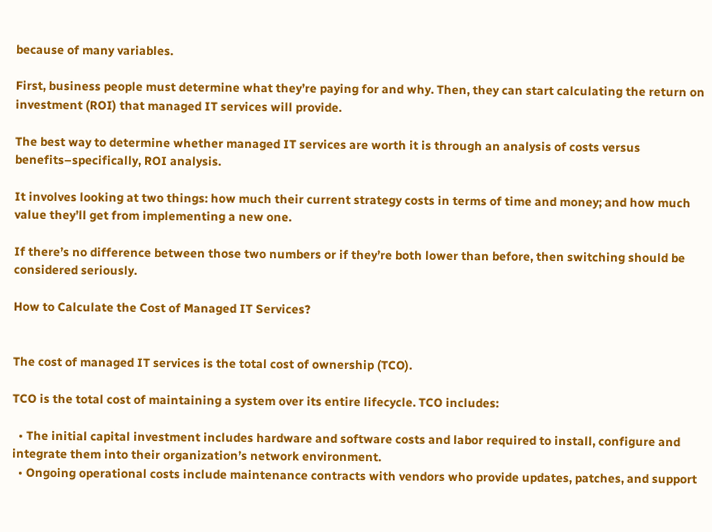because of many variables.

First, business people must determine what they’re paying for and why. Then, they can start calculating the return on investment (ROI) that managed IT services will provide.

The best way to determine whether managed IT services are worth it is through an analysis of costs versus benefits–specifically, ROI analysis.

It involves looking at two things: how much their current strategy costs in terms of time and money; and how much value they’ll get from implementing a new one.

If there’s no difference between those two numbers or if they’re both lower than before, then switching should be considered seriously.

How to Calculate the Cost of Managed IT Services?


The cost of managed IT services is the total cost of ownership (TCO).

TCO is the total cost of maintaining a system over its entire lifecycle. TCO includes:

  • The initial capital investment includes hardware and software costs and labor required to install, configure and integrate them into their organization’s network environment.
  • Ongoing operational costs include maintenance contracts with vendors who provide updates, patches, and support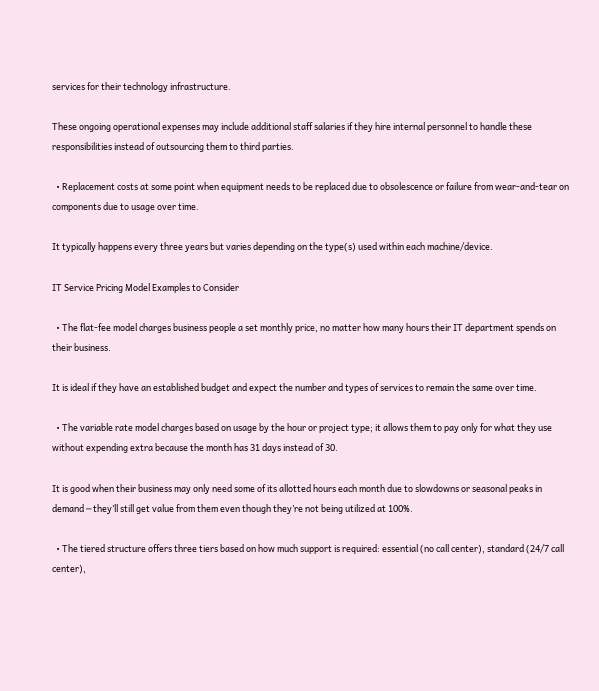services for their technology infrastructure.

These ongoing operational expenses may include additional staff salaries if they hire internal personnel to handle these responsibilities instead of outsourcing them to third parties.

  • Replacement costs at some point when equipment needs to be replaced due to obsolescence or failure from wear-and-tear on components due to usage over time.

It typically happens every three years but varies depending on the type(s) used within each machine/device.

IT Service Pricing Model Examples to Consider

  • The flat-fee model charges business people a set monthly price, no matter how many hours their IT department spends on their business.

It is ideal if they have an established budget and expect the number and types of services to remain the same over time.

  • The variable rate model charges based on usage by the hour or project type; it allows them to pay only for what they use without expending extra because the month has 31 days instead of 30.

It is good when their business may only need some of its allotted hours each month due to slowdowns or seasonal peaks in demand ─ they’ll still get value from them even though they’re not being utilized at 100%.

  • The tiered structure offers three tiers based on how much support is required: essential (no call center), standard (24/7 call center),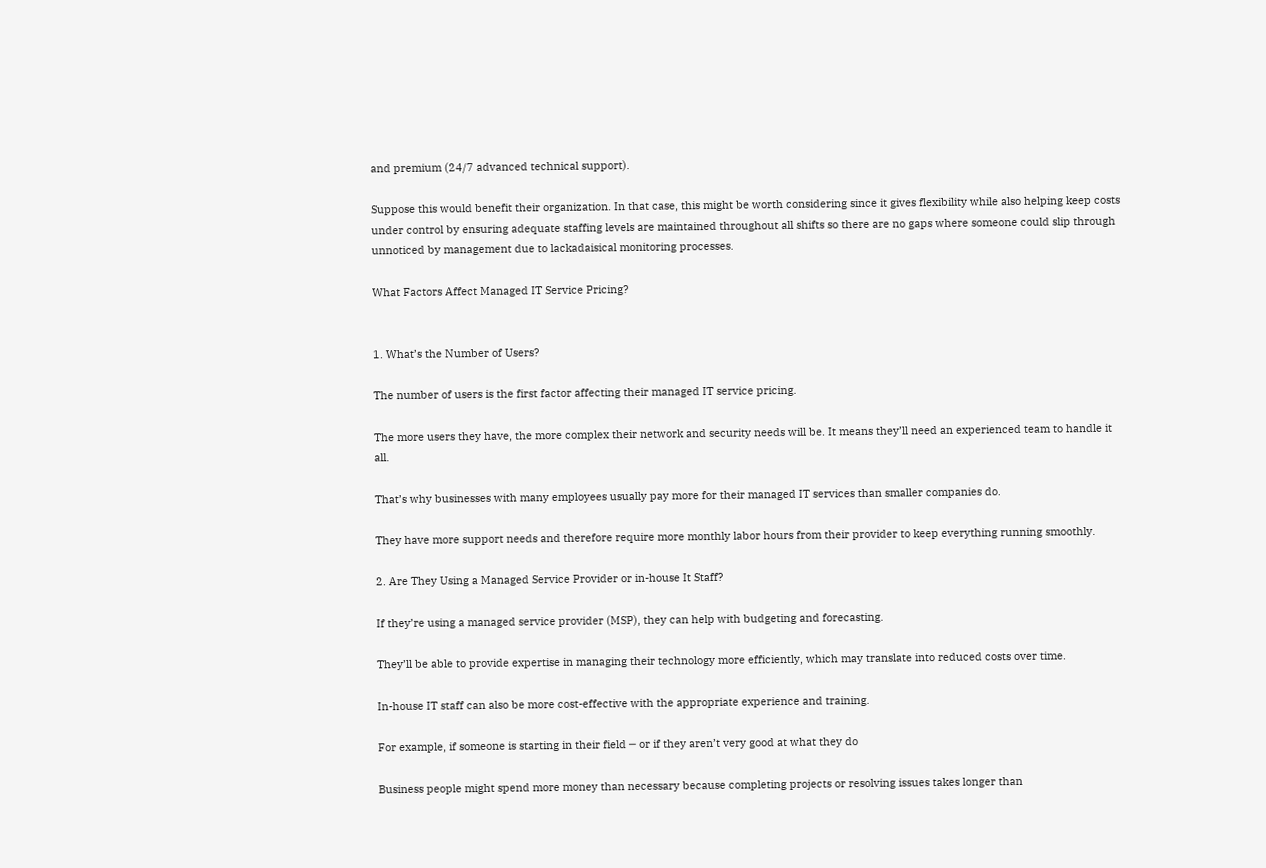and premium (24/7 advanced technical support).

Suppose this would benefit their organization. In that case, this might be worth considering since it gives flexibility while also helping keep costs under control by ensuring adequate staffing levels are maintained throughout all shifts so there are no gaps where someone could slip through unnoticed by management due to lackadaisical monitoring processes.

What Factors Affect Managed IT Service Pricing?


1. What’s the Number of Users?

The number of users is the first factor affecting their managed IT service pricing.

The more users they have, the more complex their network and security needs will be. It means they’ll need an experienced team to handle it all.

That’s why businesses with many employees usually pay more for their managed IT services than smaller companies do.

They have more support needs and therefore require more monthly labor hours from their provider to keep everything running smoothly.

2. Are They Using a Managed Service Provider or in-house It Staff?

If they’re using a managed service provider (MSP), they can help with budgeting and forecasting.

They’ll be able to provide expertise in managing their technology more efficiently, which may translate into reduced costs over time.

In-house IT staff can also be more cost-effective with the appropriate experience and training.

For example, if someone is starting in their field ─ or if they aren’t very good at what they do

Business people might spend more money than necessary because completing projects or resolving issues takes longer than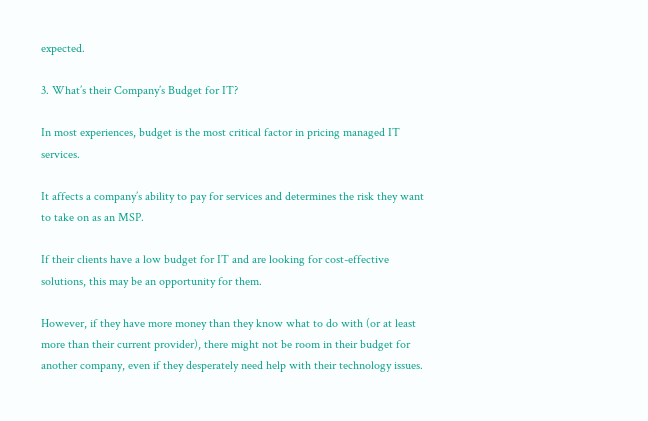expected.

3. What’s their Company’s Budget for IT?

In most experiences, budget is the most critical factor in pricing managed IT services.

It affects a company’s ability to pay for services and determines the risk they want to take on as an MSP.

If their clients have a low budget for IT and are looking for cost-effective solutions, this may be an opportunity for them.

However, if they have more money than they know what to do with (or at least more than their current provider), there might not be room in their budget for another company, even if they desperately need help with their technology issues.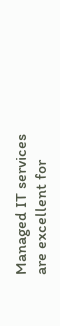Managed IT services are excellent for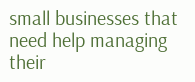small businesses that need help managing their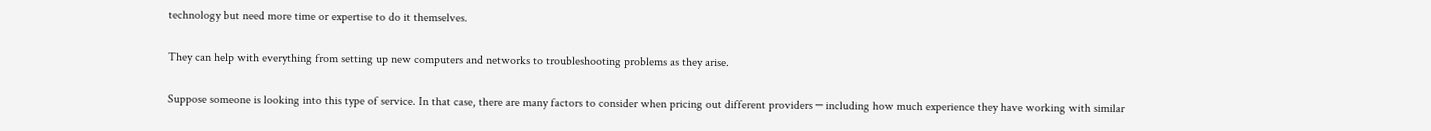technology but need more time or expertise to do it themselves.

They can help with everything from setting up new computers and networks to troubleshooting problems as they arise.

Suppose someone is looking into this type of service. In that case, there are many factors to consider when pricing out different providers ─ including how much experience they have working with similar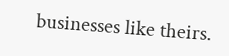businesses like theirs.